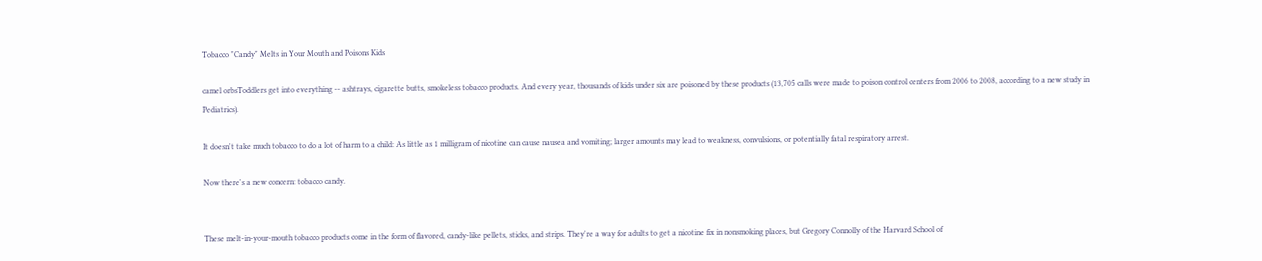Tobacco "Candy" Melts in Your Mouth and Poisons Kids

camel orbsToddlers get into everything -- ashtrays, cigarette butts, smokeless tobacco products. And every year, thousands of kids under six are poisoned by these products (13,705 calls were made to poison control centers from 2006 to 2008, according to a new study in Pediatrics).

It doesn't take much tobacco to do a lot of harm to a child: As little as 1 milligram of nicotine can cause nausea and vomiting; larger amounts may lead to weakness, convulsions, or potentially fatal respiratory arrest.

Now there's a new concern: tobacco candy.


These melt-in-your-mouth tobacco products come in the form of flavored, candy-like pellets, sticks, and strips. They're a way for adults to get a nicotine fix in nonsmoking places, but Gregory Connolly of the Harvard School of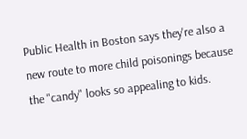Public Health in Boston says they're also a new route to more child poisonings because the "candy" looks so appealing to kids.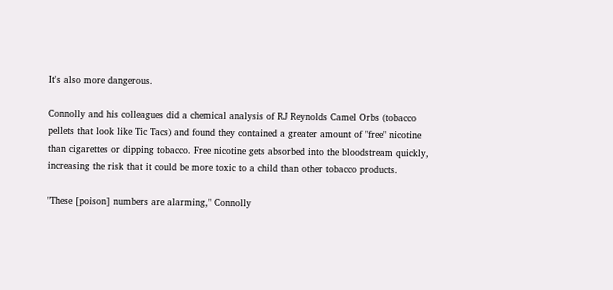It's also more dangerous.

Connolly and his colleagues did a chemical analysis of RJ Reynolds Camel Orbs (tobacco pellets that look like Tic Tacs) and found they contained a greater amount of "free" nicotine than cigarettes or dipping tobacco. Free nicotine gets absorbed into the bloodstream quickly, increasing the risk that it could be more toxic to a child than other tobacco products.

"These [poison] numbers are alarming," Connolly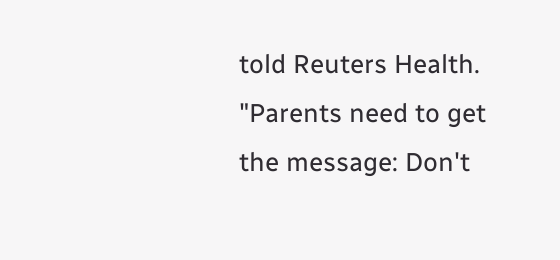told Reuters Health. "Parents need to get the message: Don't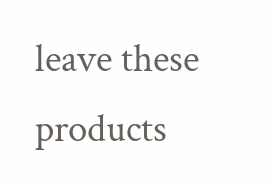leave these products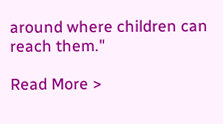around where children can reach them."

Read More >